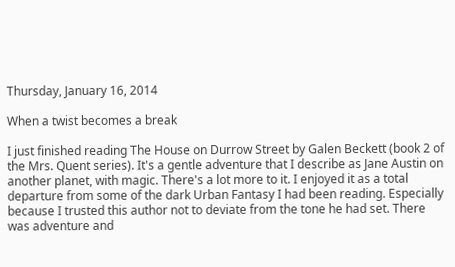Thursday, January 16, 2014

When a twist becomes a break

I just finished reading The House on Durrow Street by Galen Beckett (book 2 of the Mrs. Quent series). It's a gentle adventure that I describe as Jane Austin on another planet, with magic. There's a lot more to it. I enjoyed it as a total departure from some of the dark Urban Fantasy I had been reading. Especially because I trusted this author not to deviate from the tone he had set. There was adventure and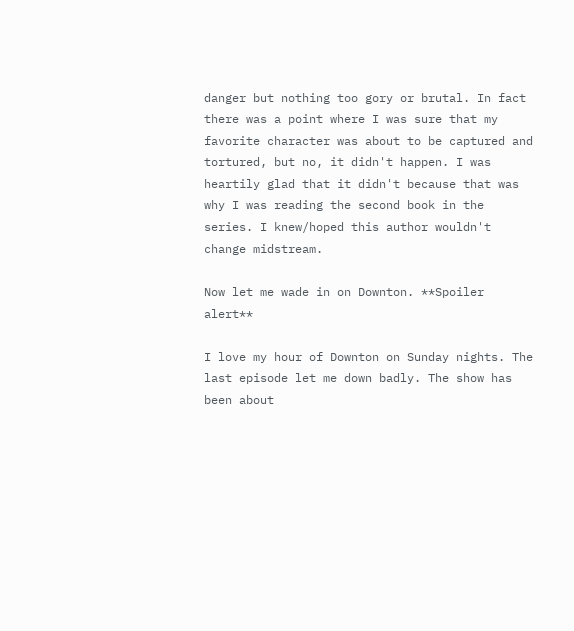danger but nothing too gory or brutal. In fact there was a point where I was sure that my favorite character was about to be captured and tortured, but no, it didn't happen. I was heartily glad that it didn't because that was why I was reading the second book in the series. I knew/hoped this author wouldn't change midstream.

Now let me wade in on Downton. **Spoiler alert**

I love my hour of Downton on Sunday nights. The last episode let me down badly. The show has been about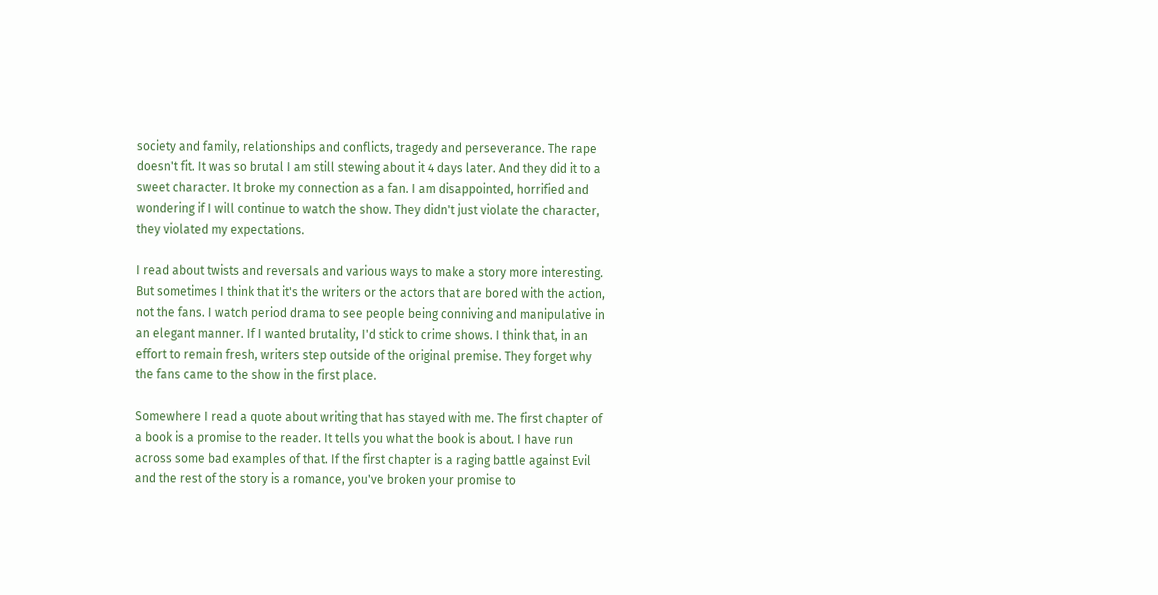society and family, relationships and conflicts, tragedy and perseverance. The rape doesn't fit. It was so brutal I am still stewing about it 4 days later. And they did it to a sweet character. It broke my connection as a fan. I am disappointed, horrified and wondering if I will continue to watch the show. They didn't just violate the character, they violated my expectations.

I read about twists and reversals and various ways to make a story more interesting. But sometimes I think that it's the writers or the actors that are bored with the action, not the fans. I watch period drama to see people being conniving and manipulative in an elegant manner. If I wanted brutality, I'd stick to crime shows. I think that, in an effort to remain fresh, writers step outside of the original premise. They forget why the fans came to the show in the first place.

Somewhere I read a quote about writing that has stayed with me. The first chapter of a book is a promise to the reader. It tells you what the book is about. I have run across some bad examples of that. If the first chapter is a raging battle against Evil and the rest of the story is a romance, you've broken your promise to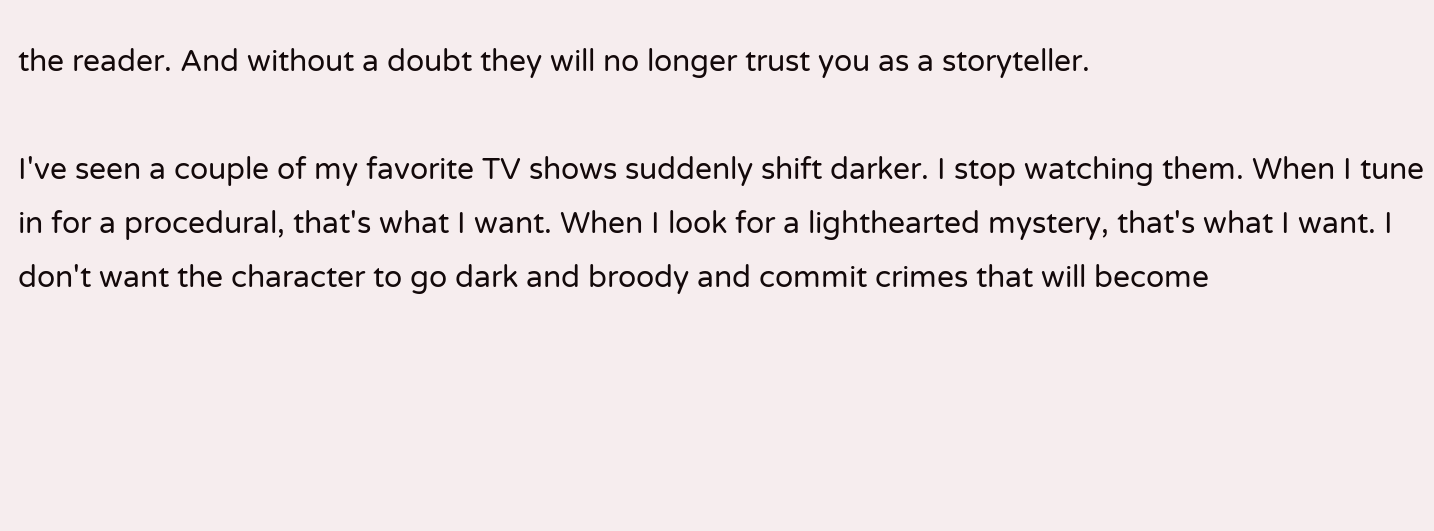the reader. And without a doubt they will no longer trust you as a storyteller.

I've seen a couple of my favorite TV shows suddenly shift darker. I stop watching them. When I tune in for a procedural, that's what I want. When I look for a lighthearted mystery, that's what I want. I don't want the character to go dark and broody and commit crimes that will become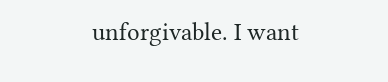unforgivable. I want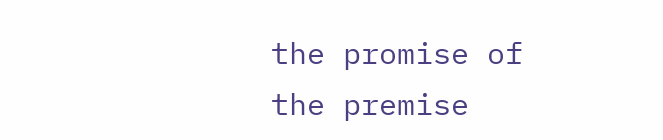the promise of the premise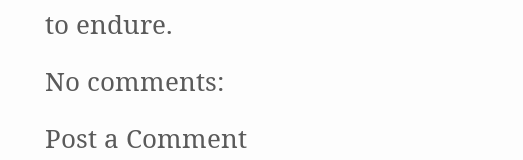to endure.

No comments:

Post a Comment